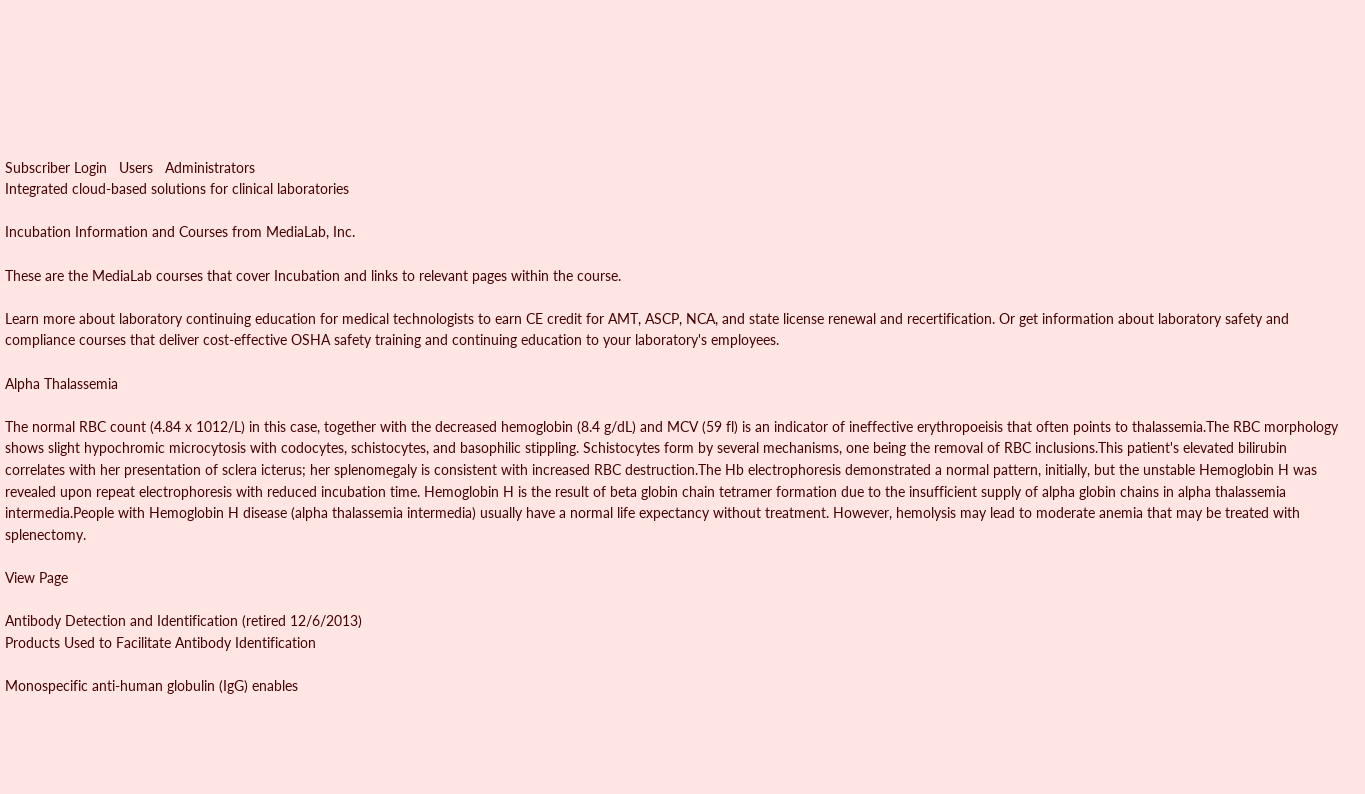Subscriber Login   Users   Administrators
Integrated cloud-based solutions for clinical laboratories

Incubation Information and Courses from MediaLab, Inc.

These are the MediaLab courses that cover Incubation and links to relevant pages within the course.

Learn more about laboratory continuing education for medical technologists to earn CE credit for AMT, ASCP, NCA, and state license renewal and recertification. Or get information about laboratory safety and compliance courses that deliver cost-effective OSHA safety training and continuing education to your laboratory's employees.

Alpha Thalassemia

The normal RBC count (4.84 x 1012/L) in this case, together with the decreased hemoglobin (8.4 g/dL) and MCV (59 fl) is an indicator of ineffective erythropoeisis that often points to thalassemia.The RBC morphology shows slight hypochromic microcytosis with codocytes, schistocytes, and basophilic stippling. Schistocytes form by several mechanisms, one being the removal of RBC inclusions.This patient's elevated bilirubin correlates with her presentation of sclera icterus; her splenomegaly is consistent with increased RBC destruction.The Hb electrophoresis demonstrated a normal pattern, initially, but the unstable Hemoglobin H was revealed upon repeat electrophoresis with reduced incubation time. Hemoglobin H is the result of beta globin chain tetramer formation due to the insufficient supply of alpha globin chains in alpha thalassemia intermedia.People with Hemoglobin H disease (alpha thalassemia intermedia) usually have a normal life expectancy without treatment. However, hemolysis may lead to moderate anemia that may be treated with splenectomy.

View Page

Antibody Detection and Identification (retired 12/6/2013)
Products Used to Facilitate Antibody Identification

Monospecific anti-human globulin (IgG) enables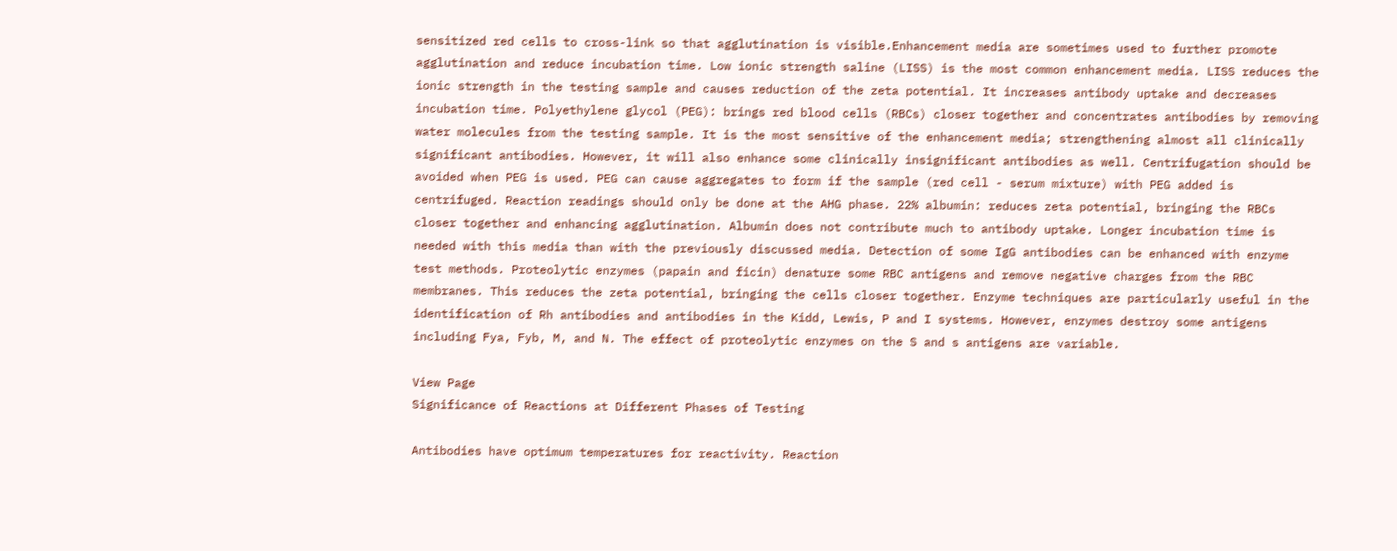sensitized red cells to cross-link so that agglutination is visible.Enhancement media are sometimes used to further promote agglutination and reduce incubation time. Low ionic strength saline (LISS) is the most common enhancement media. LISS reduces the ionic strength in the testing sample and causes reduction of the zeta potential. It increases antibody uptake and decreases incubation time. Polyethylene glycol (PEG): brings red blood cells (RBCs) closer together and concentrates antibodies by removing water molecules from the testing sample. It is the most sensitive of the enhancement media; strengthening almost all clinically significant antibodies. However, it will also enhance some clinically insignificant antibodies as well. Centrifugation should be avoided when PEG is used. PEG can cause aggregates to form if the sample (red cell - serum mixture) with PEG added is centrifuged. Reaction readings should only be done at the AHG phase. 22% albumin: reduces zeta potential, bringing the RBCs closer together and enhancing agglutination. Albumin does not contribute much to antibody uptake. Longer incubation time is needed with this media than with the previously discussed media. Detection of some IgG antibodies can be enhanced with enzyme test methods. Proteolytic enzymes (papain and ficin) denature some RBC antigens and remove negative charges from the RBC membranes. This reduces the zeta potential, bringing the cells closer together. Enzyme techniques are particularly useful in the identification of Rh antibodies and antibodies in the Kidd, Lewis, P and I systems. However, enzymes destroy some antigens including Fya, Fyb, M, and N. The effect of proteolytic enzymes on the S and s antigens are variable.

View Page
Significance of Reactions at Different Phases of Testing

Antibodies have optimum temperatures for reactivity. Reaction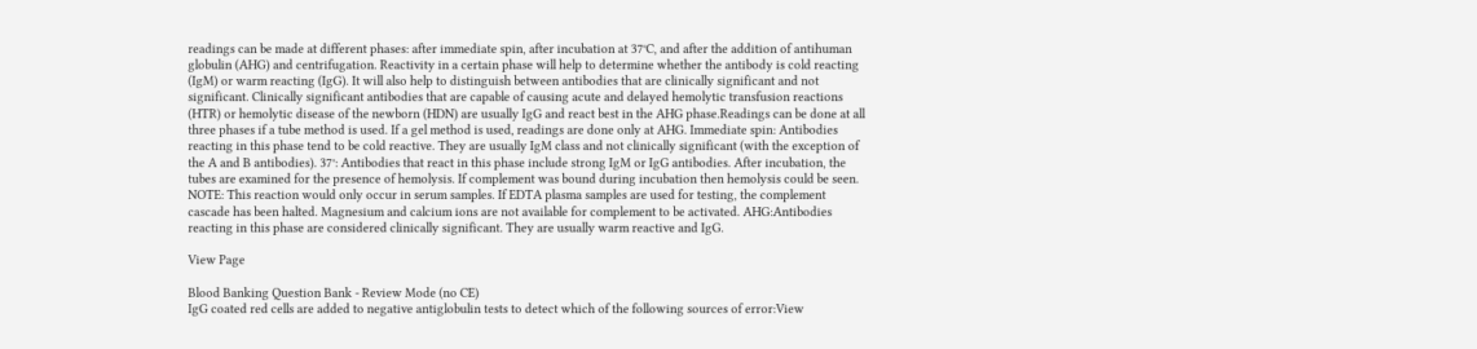readings can be made at different phases: after immediate spin, after incubation at 37°C, and after the addition of antihuman globulin (AHG) and centrifugation. Reactivity in a certain phase will help to determine whether the antibody is cold reacting (IgM) or warm reacting (IgG). It will also help to distinguish between antibodies that are clinically significant and not significant. Clinically significant antibodies that are capable of causing acute and delayed hemolytic transfusion reactions (HTR) or hemolytic disease of the newborn (HDN) are usually IgG and react best in the AHG phase.Readings can be done at all three phases if a tube method is used. If a gel method is used, readings are done only at AHG. Immediate spin: Antibodies reacting in this phase tend to be cold reactive. They are usually IgM class and not clinically significant (with the exception of the A and B antibodies). 37°: Antibodies that react in this phase include strong IgM or IgG antibodies. After incubation, the tubes are examined for the presence of hemolysis. If complement was bound during incubation then hemolysis could be seen. NOTE: This reaction would only occur in serum samples. If EDTA plasma samples are used for testing, the complement cascade has been halted. Magnesium and calcium ions are not available for complement to be activated. AHG:Antibodies reacting in this phase are considered clinically significant. They are usually warm reactive and IgG.

View Page

Blood Banking Question Bank - Review Mode (no CE)
IgG coated red cells are added to negative antiglobulin tests to detect which of the following sources of error:View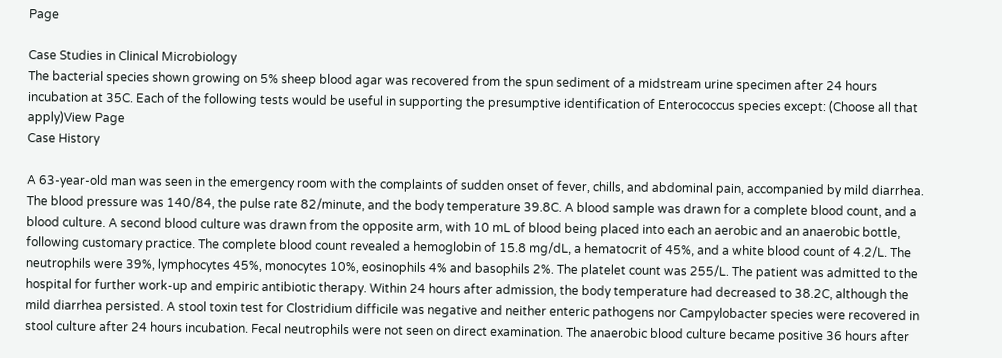Page

Case Studies in Clinical Microbiology
The bacterial species shown growing on 5% sheep blood agar was recovered from the spun sediment of a midstream urine specimen after 24 hours incubation at 35C. Each of the following tests would be useful in supporting the presumptive identification of Enterococcus species except: (Choose all that apply)View Page
Case History

A 63-year-old man was seen in the emergency room with the complaints of sudden onset of fever, chills, and abdominal pain, accompanied by mild diarrhea. The blood pressure was 140/84, the pulse rate 82/minute, and the body temperature 39.8C. A blood sample was drawn for a complete blood count, and a blood culture. A second blood culture was drawn from the opposite arm, with 10 mL of blood being placed into each an aerobic and an anaerobic bottle, following customary practice. The complete blood count revealed a hemoglobin of 15.8 mg/dL, a hematocrit of 45%, and a white blood count of 4.2/L. The neutrophils were 39%, lymphocytes 45%, monocytes 10%, eosinophils 4% and basophils 2%. The platelet count was 255/L. The patient was admitted to the hospital for further work-up and empiric antibiotic therapy. Within 24 hours after admission, the body temperature had decreased to 38.2C, although the mild diarrhea persisted. A stool toxin test for Clostridium difficile was negative and neither enteric pathogens nor Campylobacter species were recovered in stool culture after 24 hours incubation. Fecal neutrophils were not seen on direct examination. The anaerobic blood culture became positive 36 hours after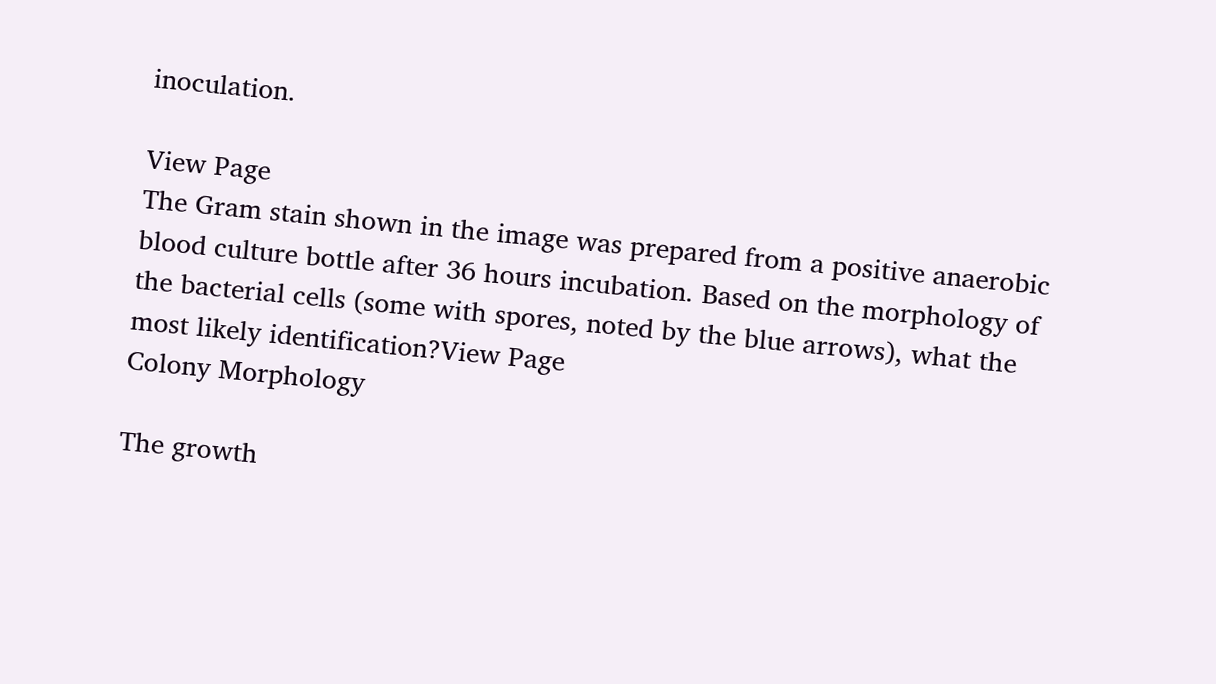inoculation.

View Page
The Gram stain shown in the image was prepared from a positive anaerobic blood culture bottle after 36 hours incubation. Based on the morphology of the bacterial cells (some with spores, noted by the blue arrows), what the most likely identification?View Page
Colony Morphology

The growth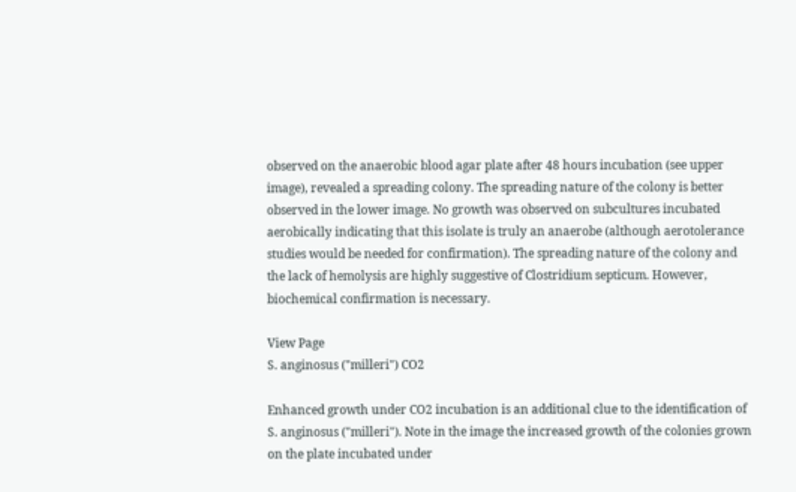observed on the anaerobic blood agar plate after 48 hours incubation (see upper image), revealed a spreading colony. The spreading nature of the colony is better observed in the lower image. No growth was observed on subcultures incubated aerobically indicating that this isolate is truly an anaerobe (although aerotolerance studies would be needed for confirmation). The spreading nature of the colony and the lack of hemolysis are highly suggestive of Clostridium septicum. However, biochemical confirmation is necessary.

View Page
S. anginosus ("milleri") CO2

Enhanced growth under CO2 incubation is an additional clue to the identification of S. anginosus ("milleri"). Note in the image the increased growth of the colonies grown on the plate incubated under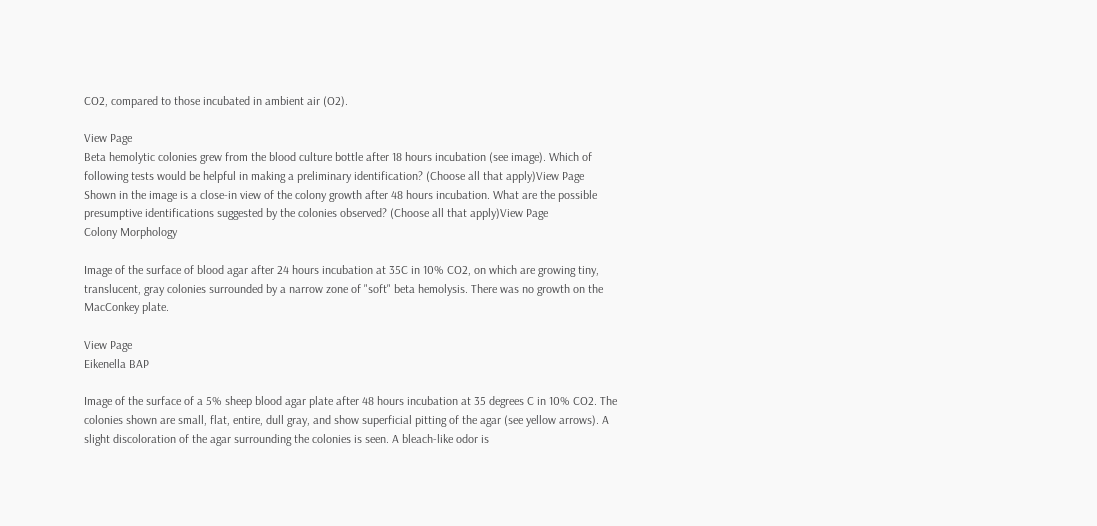CO2, compared to those incubated in ambient air (O2).

View Page
Beta hemolytic colonies grew from the blood culture bottle after 18 hours incubation (see image). Which of following tests would be helpful in making a preliminary identification? (Choose all that apply)View Page
Shown in the image is a close-in view of the colony growth after 48 hours incubation. What are the possible presumptive identifications suggested by the colonies observed? (Choose all that apply)View Page
Colony Morphology

Image of the surface of blood agar after 24 hours incubation at 35C in 10% CO2, on which are growing tiny, translucent, gray colonies surrounded by a narrow zone of "soft" beta hemolysis. There was no growth on the MacConkey plate.

View Page
Eikenella BAP

Image of the surface of a 5% sheep blood agar plate after 48 hours incubation at 35 degrees C in 10% CO2. The colonies shown are small, flat, entire, dull gray, and show superficial pitting of the agar (see yellow arrows). A slight discoloration of the agar surrounding the colonies is seen. A bleach-like odor is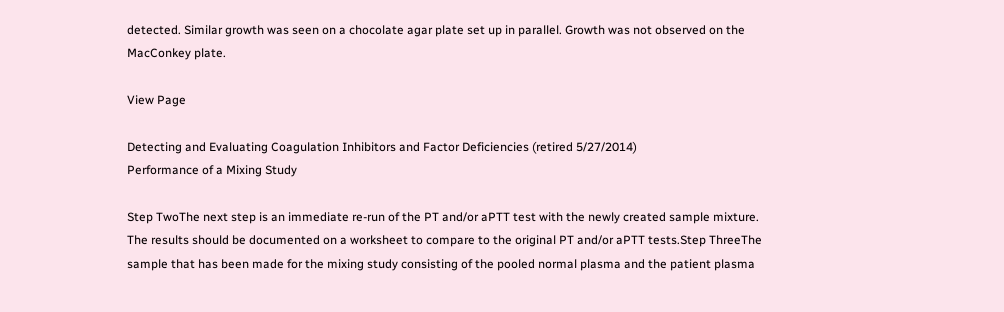detected. Similar growth was seen on a chocolate agar plate set up in parallel. Growth was not observed on the MacConkey plate.

View Page

Detecting and Evaluating Coagulation Inhibitors and Factor Deficiencies (retired 5/27/2014)
Performance of a Mixing Study

Step TwoThe next step is an immediate re-run of the PT and/or aPTT test with the newly created sample mixture. The results should be documented on a worksheet to compare to the original PT and/or aPTT tests.Step ThreeThe sample that has been made for the mixing study consisting of the pooled normal plasma and the patient plasma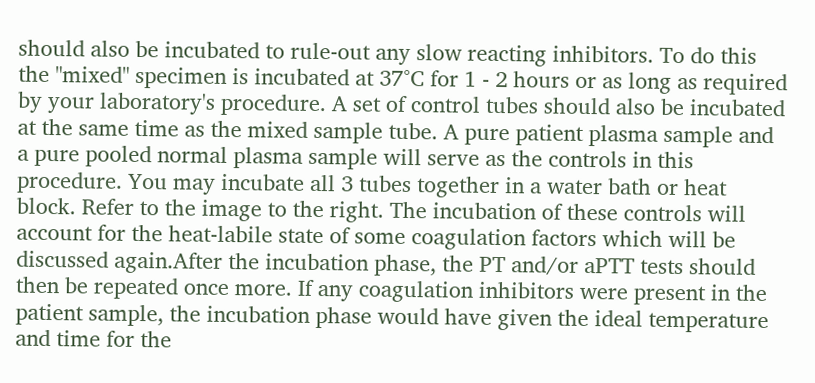should also be incubated to rule-out any slow reacting inhibitors. To do this the "mixed" specimen is incubated at 37°C for 1 - 2 hours or as long as required by your laboratory's procedure. A set of control tubes should also be incubated at the same time as the mixed sample tube. A pure patient plasma sample and a pure pooled normal plasma sample will serve as the controls in this procedure. You may incubate all 3 tubes together in a water bath or heat block. Refer to the image to the right. The incubation of these controls will account for the heat-labile state of some coagulation factors which will be discussed again.After the incubation phase, the PT and/or aPTT tests should then be repeated once more. If any coagulation inhibitors were present in the patient sample, the incubation phase would have given the ideal temperature and time for the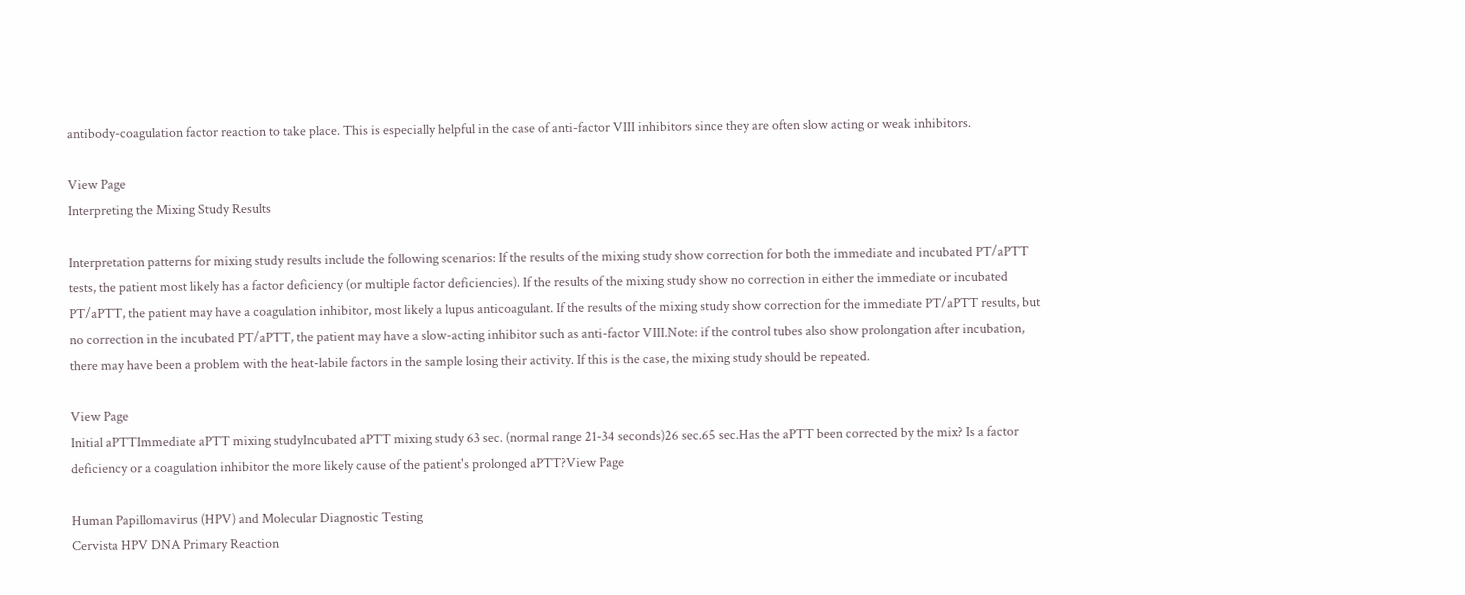antibody-coagulation factor reaction to take place. This is especially helpful in the case of anti-factor VIII inhibitors since they are often slow acting or weak inhibitors.

View Page
Interpreting the Mixing Study Results

Interpretation patterns for mixing study results include the following scenarios: If the results of the mixing study show correction for both the immediate and incubated PT/aPTT tests, the patient most likely has a factor deficiency (or multiple factor deficiencies). If the results of the mixing study show no correction in either the immediate or incubated PT/aPTT, the patient may have a coagulation inhibitor, most likely a lupus anticoagulant. If the results of the mixing study show correction for the immediate PT/aPTT results, but no correction in the incubated PT/aPTT, the patient may have a slow-acting inhibitor such as anti-factor VIII.Note: if the control tubes also show prolongation after incubation, there may have been a problem with the heat-labile factors in the sample losing their activity. If this is the case, the mixing study should be repeated.

View Page
Initial aPTTImmediate aPTT mixing studyIncubated aPTT mixing study 63 sec. (normal range 21-34 seconds)26 sec.65 sec.Has the aPTT been corrected by the mix? Is a factor deficiency or a coagulation inhibitor the more likely cause of the patient's prolonged aPTT?View Page

Human Papillomavirus (HPV) and Molecular Diagnostic Testing
Cervista HPV DNA Primary Reaction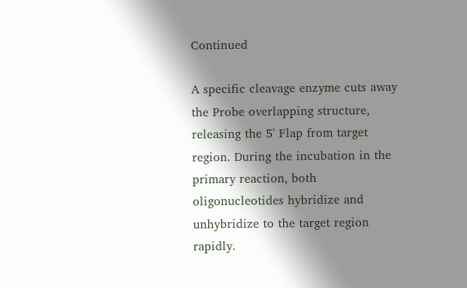Continued

A specific cleavage enzyme cuts away the Probe overlapping structure, releasing the 5' Flap from target region. During the incubation in the primary reaction, both oligonucleotides hybridize and unhybridize to the target region rapidly.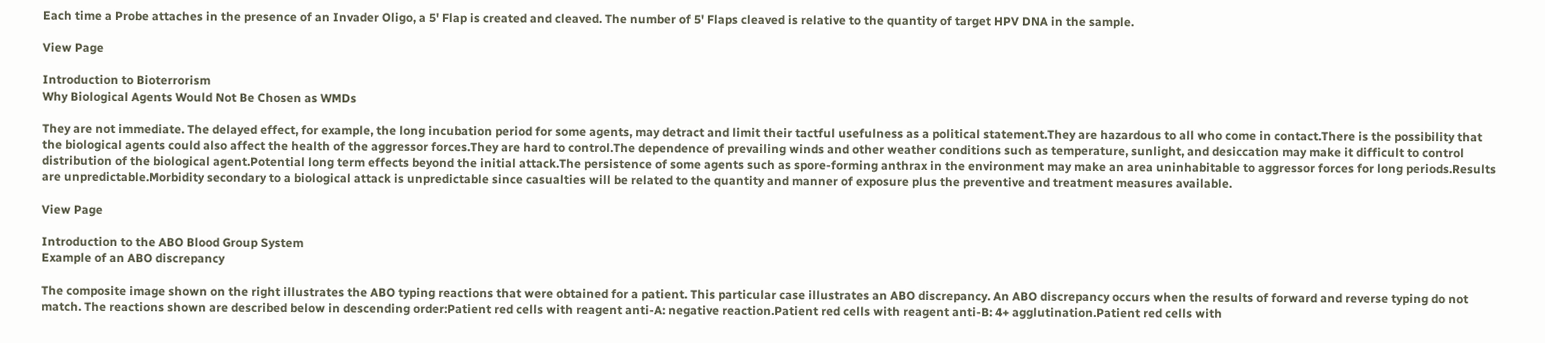Each time a Probe attaches in the presence of an Invader Oligo, a 5' Flap is created and cleaved. The number of 5' Flaps cleaved is relative to the quantity of target HPV DNA in the sample.

View Page

Introduction to Bioterrorism
Why Biological Agents Would Not Be Chosen as WMDs

They are not immediate. The delayed effect, for example, the long incubation period for some agents, may detract and limit their tactful usefulness as a political statement.They are hazardous to all who come in contact.There is the possibility that the biological agents could also affect the health of the aggressor forces.They are hard to control.The dependence of prevailing winds and other weather conditions such as temperature, sunlight, and desiccation may make it difficult to control distribution of the biological agent.Potential long term effects beyond the initial attack.The persistence of some agents such as spore-forming anthrax in the environment may make an area uninhabitable to aggressor forces for long periods.Results are unpredictable.Morbidity secondary to a biological attack is unpredictable since casualties will be related to the quantity and manner of exposure plus the preventive and treatment measures available.

View Page

Introduction to the ABO Blood Group System
Example of an ABO discrepancy

The composite image shown on the right illustrates the ABO typing reactions that were obtained for a patient. This particular case illustrates an ABO discrepancy. An ABO discrepancy occurs when the results of forward and reverse typing do not match. The reactions shown are described below in descending order:Patient red cells with reagent anti-A: negative reaction.Patient red cells with reagent anti-B: 4+ agglutination.Patient red cells with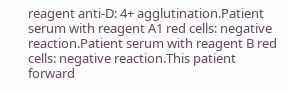reagent anti-D: 4+ agglutination.Patient serum with reagent A1 red cells: negative reaction.Patient serum with reagent B red cells: negative reaction.This patient forward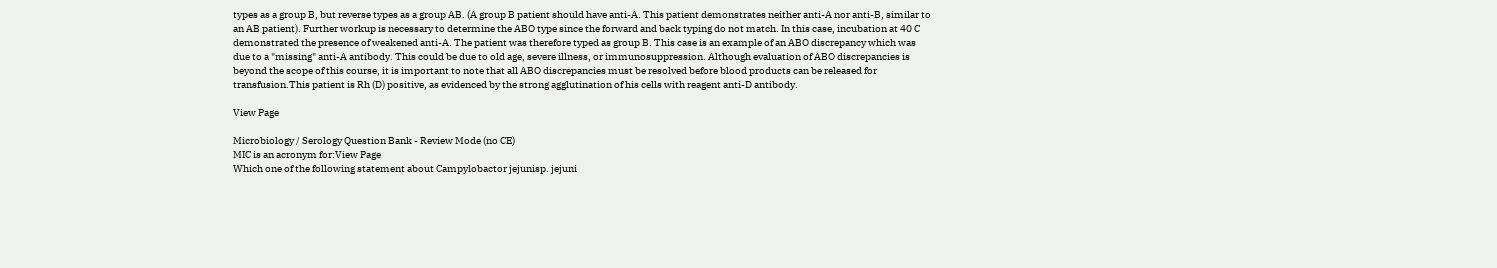types as a group B, but reverse types as a group AB. (A group B patient should have anti-A. This patient demonstrates neither anti-A nor anti-B, similar to an AB patient). Further workup is necessary to determine the ABO type since the forward and back typing do not match. In this case, incubation at 40 C demonstrated the presence of weakened anti-A. The patient was therefore typed as group B. This case is an example of an ABO discrepancy which was due to a "missing" anti-A antibody. This could be due to old age, severe illness, or immunosuppression. Although evaluation of ABO discrepancies is beyond the scope of this course, it is important to note that all ABO discrepancies must be resolved before blood products can be released for transfusion.This patient is Rh (D) positive, as evidenced by the strong agglutination of his cells with reagent anti-D antibody.

View Page

Microbiology / Serology Question Bank - Review Mode (no CE)
MIC is an acronym for:View Page
Which one of the following statement about Campylobactor jejunisp. jejuni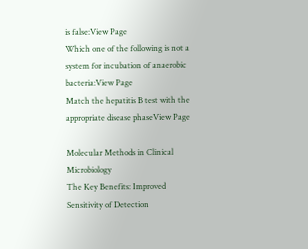is false:View Page
Which one of the following is not a system for incubation of anaerobic bacteria:View Page
Match the hepatitis B test with the appropriate disease phaseView Page

Molecular Methods in Clinical Microbiology
The Key Benefits: Improved Sensitivity of Detection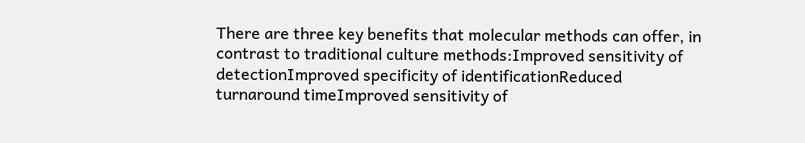There are three key benefits that molecular methods can offer, in contrast to traditional culture methods:Improved sensitivity of detectionImproved specificity of identificationReduced turnaround timeImproved sensitivity of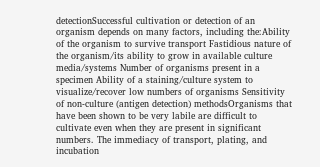detectionSuccessful cultivation or detection of an organism depends on many factors, including the:Ability of the organism to survive transport Fastidious nature of the organism/its ability to grow in available culture media/systems Number of organisms present in a specimen Ability of a staining/culture system to visualize/recover low numbers of organisms Sensitivity of non-culture (antigen detection) methodsOrganisms that have been shown to be very labile are difficult to cultivate even when they are present in significant numbers. The immediacy of transport, plating, and incubation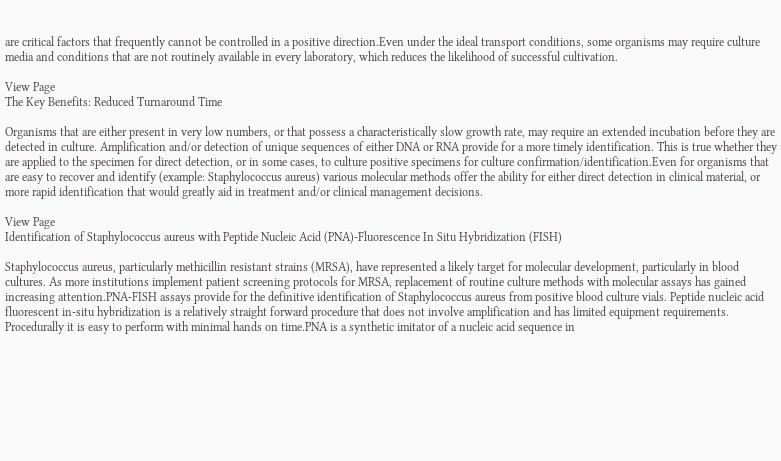are critical factors that frequently cannot be controlled in a positive direction.Even under the ideal transport conditions, some organisms may require culture media and conditions that are not routinely available in every laboratory, which reduces the likelihood of successful cultivation.

View Page
The Key Benefits: Reduced Turnaround Time

Organisms that are either present in very low numbers, or that possess a characteristically slow growth rate, may require an extended incubation before they are detected in culture. Amplification and/or detection of unique sequences of either DNA or RNA provide for a more timely identification. This is true whether they are applied to the specimen for direct detection, or in some cases, to culture positive specimens for culture confirmation/identification.Even for organisms that are easy to recover and identify (example: Staphylococcus aureus) various molecular methods offer the ability for either direct detection in clinical material, or more rapid identification that would greatly aid in treatment and/or clinical management decisions.

View Page
Identification of Staphylococcus aureus with Peptide Nucleic Acid (PNA)-Fluorescence In Situ Hybridization (FISH)

Staphylococcus aureus, particularly methicillin resistant strains (MRSA), have represented a likely target for molecular development, particularly in blood cultures. As more institutions implement patient screening protocols for MRSA, replacement of routine culture methods with molecular assays has gained increasing attention.PNA-FISH assays provide for the definitive identification of Staphylococcus aureus from positive blood culture vials. Peptide nucleic acid fluorescent in-situ hybridization is a relatively straight forward procedure that does not involve amplification and has limited equipment requirements. Procedurally it is easy to perform with minimal hands on time.PNA is a synthetic imitator of a nucleic acid sequence in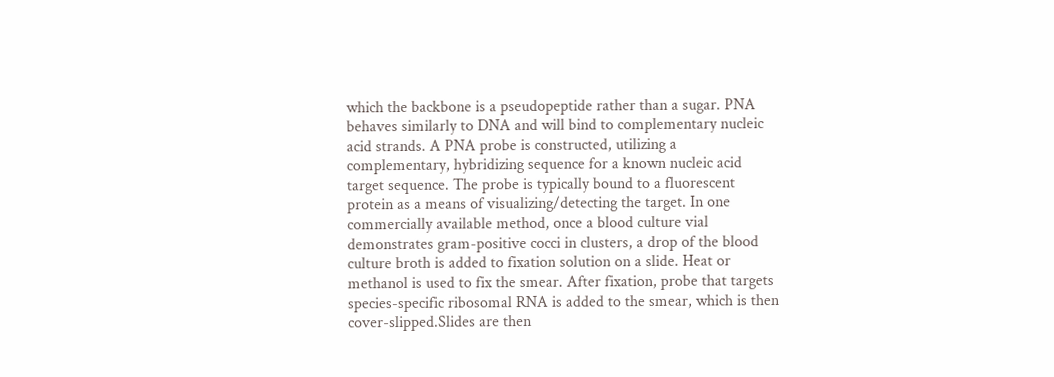which the backbone is a pseudopeptide rather than a sugar. PNA behaves similarly to DNA and will bind to complementary nucleic acid strands. A PNA probe is constructed, utilizing a complementary, hybridizing sequence for a known nucleic acid target sequence. The probe is typically bound to a fluorescent protein as a means of visualizing/detecting the target. In one commercially available method, once a blood culture vial demonstrates gram-positive cocci in clusters, a drop of the blood culture broth is added to fixation solution on a slide. Heat or methanol is used to fix the smear. After fixation, probe that targets species-specific ribosomal RNA is added to the smear, which is then cover-slipped.Slides are then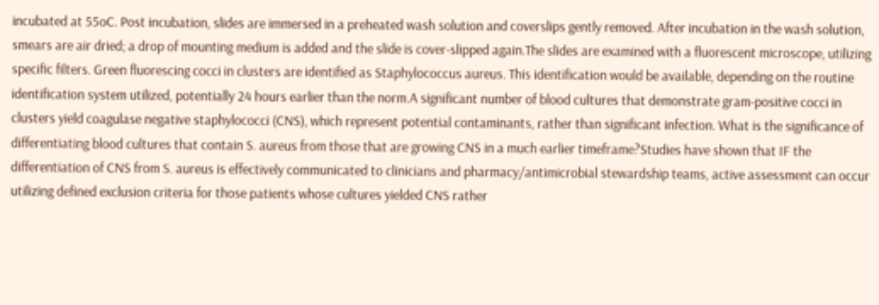incubated at 55oC. Post incubation, slides are immersed in a preheated wash solution and coverslips gently removed. After incubation in the wash solution, smears are air dried; a drop of mounting medium is added and the slide is cover-slipped again.The slides are examined with a fluorescent microscope, utilizing specific filters. Green fluorescing cocci in clusters are identified as Staphylococcus aureus. This identification would be available, depending on the routine identification system utilized, potentially 24 hours earlier than the norm.A significant number of blood cultures that demonstrate gram-positive cocci in clusters yield coagulase negative staphylococci (CNS), which represent potential contaminants, rather than significant infection. What is the significance of differentiating blood cultures that contain S. aureus from those that are growing CNS in a much earlier timeframe?Studies have shown that IF the differentiation of CNS from S. aureus is effectively communicated to clinicians and pharmacy/antimicrobial stewardship teams, active assessment can occur utilizing defined exclusion criteria for those patients whose cultures yielded CNS rather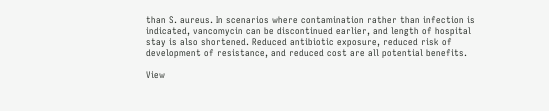than S. aureus. In scenarios where contamination rather than infection is indicated, vancomycin can be discontinued earlier, and length of hospital stay is also shortened. Reduced antibiotic exposure, reduced risk of development of resistance, and reduced cost are all potential benefits.

View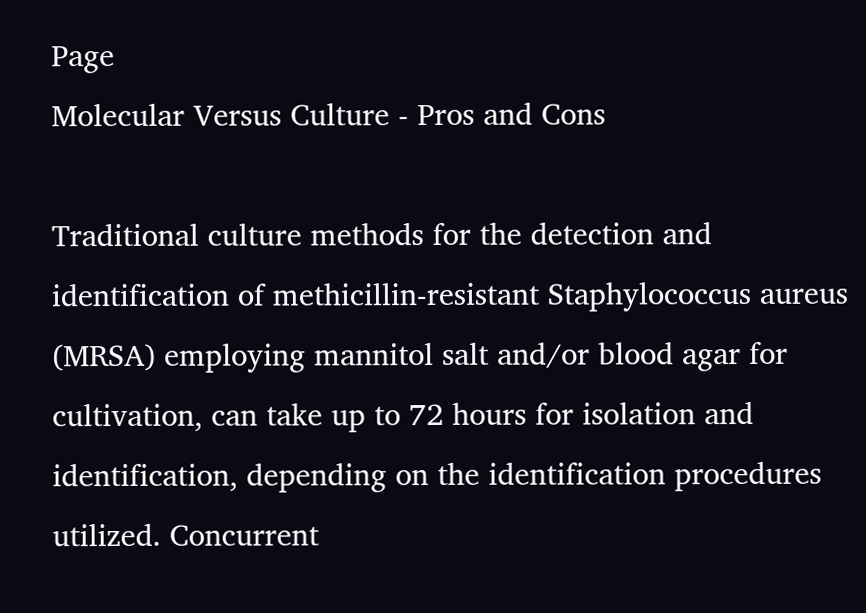Page
Molecular Versus Culture - Pros and Cons

Traditional culture methods for the detection and identification of methicillin-resistant Staphylococcus aureus (MRSA) employing mannitol salt and/or blood agar for cultivation, can take up to 72 hours for isolation and identification, depending on the identification procedures utilized. Concurrent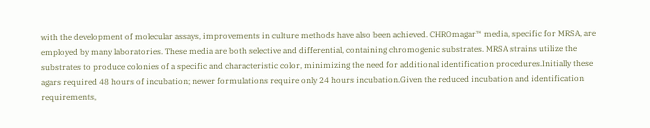with the development of molecular assays, improvements in culture methods have also been achieved. CHROmagar™ media, specific for MRSA, are employed by many laboratories. These media are both selective and differential, containing chromogenic substrates. MRSA strains utilize the substrates to produce colonies of a specific and characteristic color, minimizing the need for additional identification procedures.Initially these agars required 48 hours of incubation; newer formulations require only 24 hours incubation.Given the reduced incubation and identification requirements,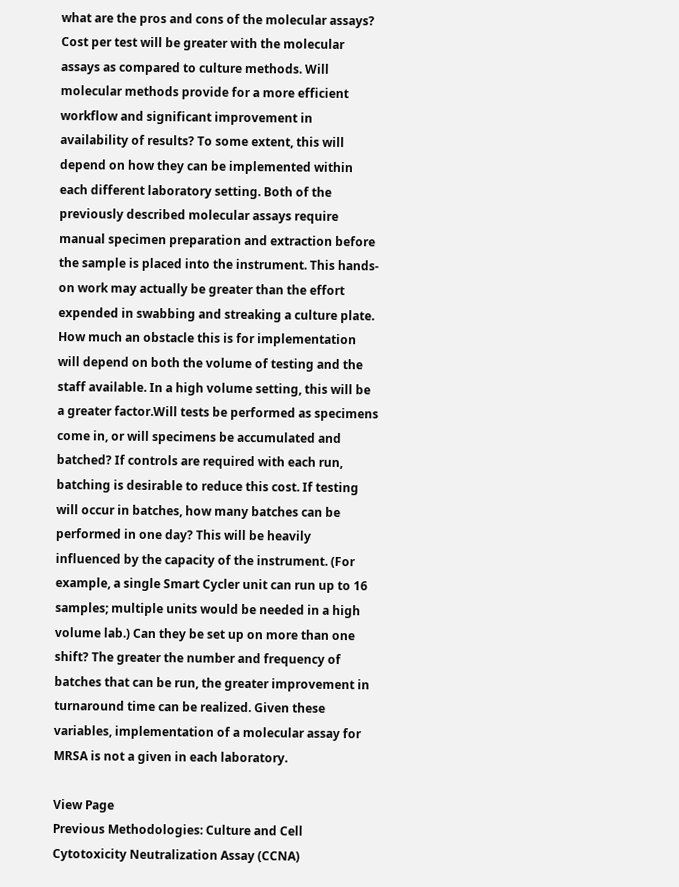what are the pros and cons of the molecular assays? Cost per test will be greater with the molecular assays as compared to culture methods. Will molecular methods provide for a more efficient workflow and significant improvement in availability of results? To some extent, this will depend on how they can be implemented within each different laboratory setting. Both of the previously described molecular assays require manual specimen preparation and extraction before the sample is placed into the instrument. This hands-on work may actually be greater than the effort expended in swabbing and streaking a culture plate. How much an obstacle this is for implementation will depend on both the volume of testing and the staff available. In a high volume setting, this will be a greater factor.Will tests be performed as specimens come in, or will specimens be accumulated and batched? If controls are required with each run, batching is desirable to reduce this cost. If testing will occur in batches, how many batches can be performed in one day? This will be heavily influenced by the capacity of the instrument. (For example, a single Smart Cycler unit can run up to 16 samples; multiple units would be needed in a high volume lab.) Can they be set up on more than one shift? The greater the number and frequency of batches that can be run, the greater improvement in turnaround time can be realized. Given these variables, implementation of a molecular assay for MRSA is not a given in each laboratory.

View Page
Previous Methodologies: Culture and Cell Cytotoxicity Neutralization Assay (CCNA)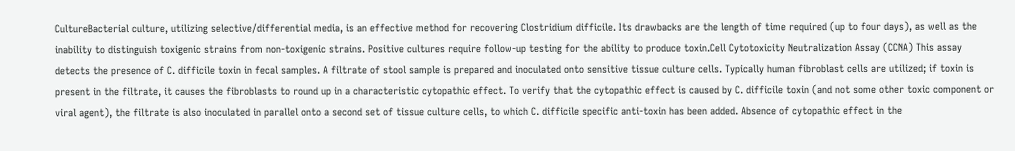CultureBacterial culture, utilizing selective/differential media, is an effective method for recovering Clostridium difficile. Its drawbacks are the length of time required (up to four days), as well as the inability to distinguish toxigenic strains from non-toxigenic strains. Positive cultures require follow-up testing for the ability to produce toxin.Cell Cytotoxicity Neutralization Assay (CCNA) This assay detects the presence of C. difficile toxin in fecal samples. A filtrate of stool sample is prepared and inoculated onto sensitive tissue culture cells. Typically human fibroblast cells are utilized; if toxin is present in the filtrate, it causes the fibroblasts to round up in a characteristic cytopathic effect. To verify that the cytopathic effect is caused by C. difficile toxin (and not some other toxic component or viral agent), the filtrate is also inoculated in parallel onto a second set of tissue culture cells, to which C. difficile specific anti-toxin has been added. Absence of cytopathic effect in the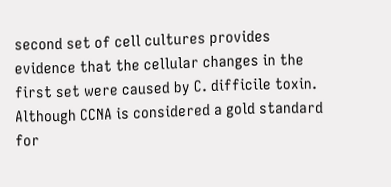second set of cell cultures provides evidence that the cellular changes in the first set were caused by C. difficile toxin. Although CCNA is considered a gold standard for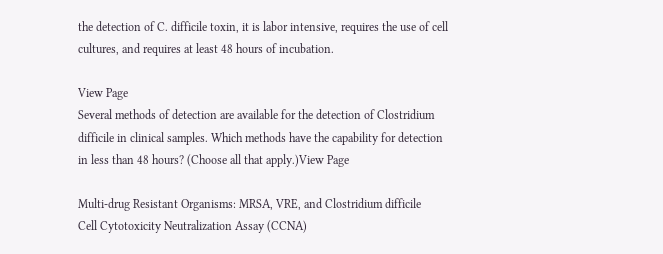the detection of C. difficile toxin, it is labor intensive, requires the use of cell cultures, and requires at least 48 hours of incubation.

View Page
Several methods of detection are available for the detection of Clostridium difficile in clinical samples. Which methods have the capability for detection in less than 48 hours? (Choose all that apply.)View Page

Multi-drug Resistant Organisms: MRSA, VRE, and Clostridium difficile
Cell Cytotoxicity Neutralization Assay (CCNA)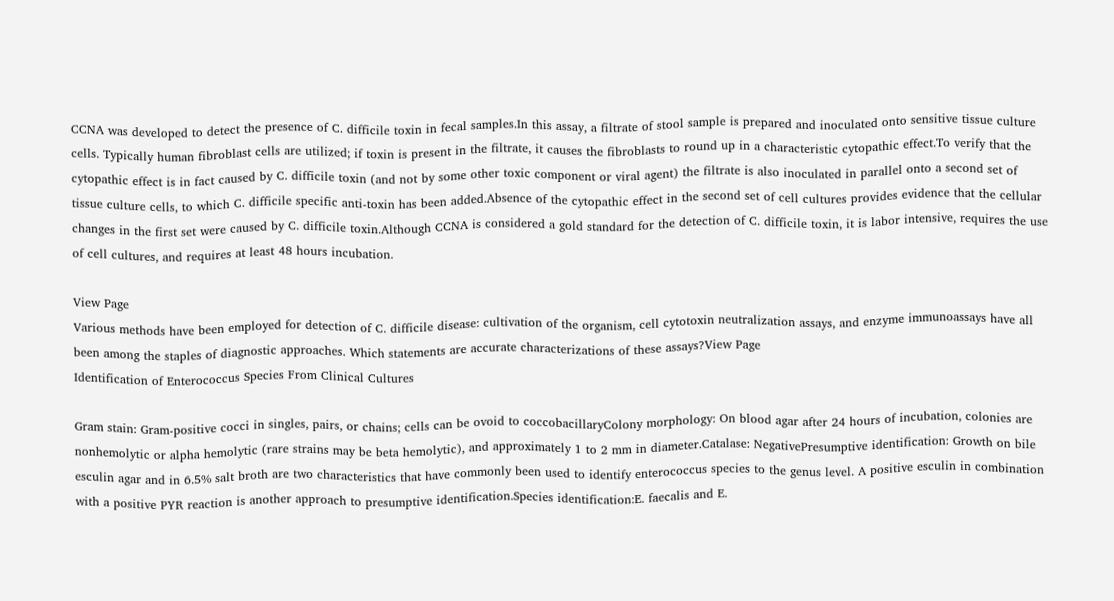CCNA was developed to detect the presence of C. difficile toxin in fecal samples.In this assay, a filtrate of stool sample is prepared and inoculated onto sensitive tissue culture cells. Typically human fibroblast cells are utilized; if toxin is present in the filtrate, it causes the fibroblasts to round up in a characteristic cytopathic effect.To verify that the cytopathic effect is in fact caused by C. difficile toxin (and not by some other toxic component or viral agent) the filtrate is also inoculated in parallel onto a second set of tissue culture cells, to which C. difficile specific anti-toxin has been added.Absence of the cytopathic effect in the second set of cell cultures provides evidence that the cellular changes in the first set were caused by C. difficile toxin.Although CCNA is considered a gold standard for the detection of C. difficile toxin, it is labor intensive, requires the use of cell cultures, and requires at least 48 hours incubation.

View Page
Various methods have been employed for detection of C. difficile disease: cultivation of the organism, cell cytotoxin neutralization assays, and enzyme immunoassays have all been among the staples of diagnostic approaches. Which statements are accurate characterizations of these assays?View Page
Identification of Enterococcus Species From Clinical Cultures

Gram stain: Gram-positive cocci in singles, pairs, or chains; cells can be ovoid to coccobacillaryColony morphology: On blood agar after 24 hours of incubation, colonies are nonhemolytic or alpha hemolytic (rare strains may be beta hemolytic), and approximately 1 to 2 mm in diameter.Catalase: NegativePresumptive identification: Growth on bile esculin agar and in 6.5% salt broth are two characteristics that have commonly been used to identify enterococcus species to the genus level. A positive esculin in combination with a positive PYR reaction is another approach to presumptive identification.Species identification:E. faecalis and E.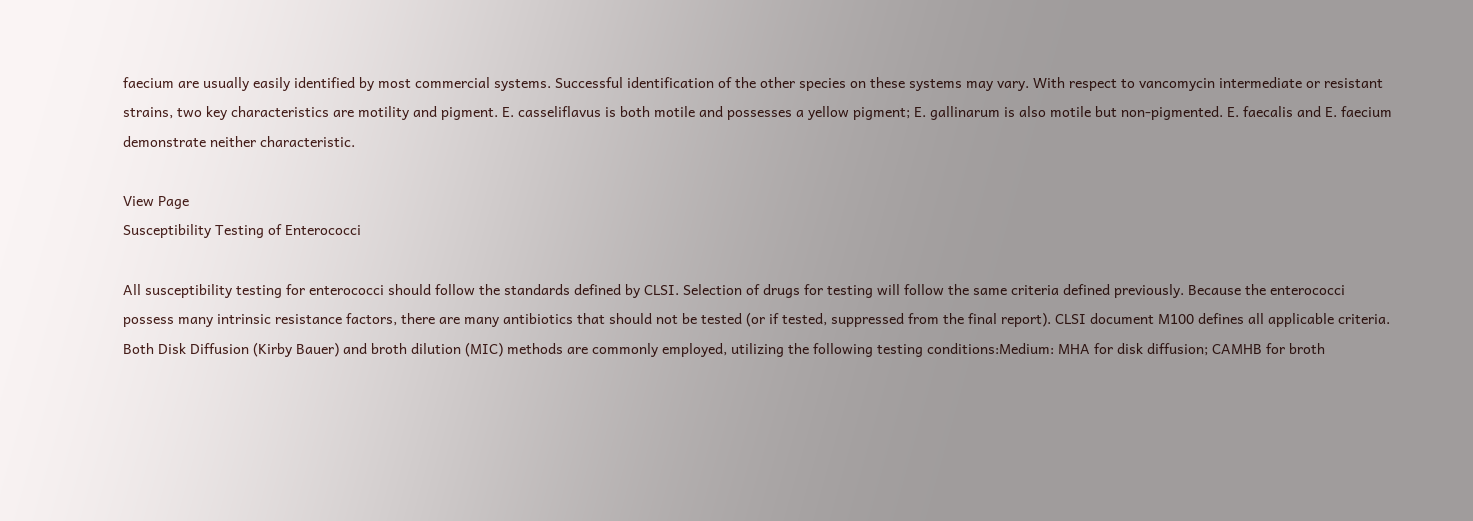faecium are usually easily identified by most commercial systems. Successful identification of the other species on these systems may vary. With respect to vancomycin intermediate or resistant strains, two key characteristics are motility and pigment. E. casseliflavus is both motile and possesses a yellow pigment; E. gallinarum is also motile but non-pigmented. E. faecalis and E. faecium demonstrate neither characteristic.

View Page
Susceptibility Testing of Enterococci

All susceptibility testing for enterococci should follow the standards defined by CLSI. Selection of drugs for testing will follow the same criteria defined previously. Because the enterococci possess many intrinsic resistance factors, there are many antibiotics that should not be tested (or if tested, suppressed from the final report). CLSI document M100 defines all applicable criteria. Both Disk Diffusion (Kirby Bauer) and broth dilution (MIC) methods are commonly employed, utilizing the following testing conditions:Medium: MHA for disk diffusion; CAMHB for broth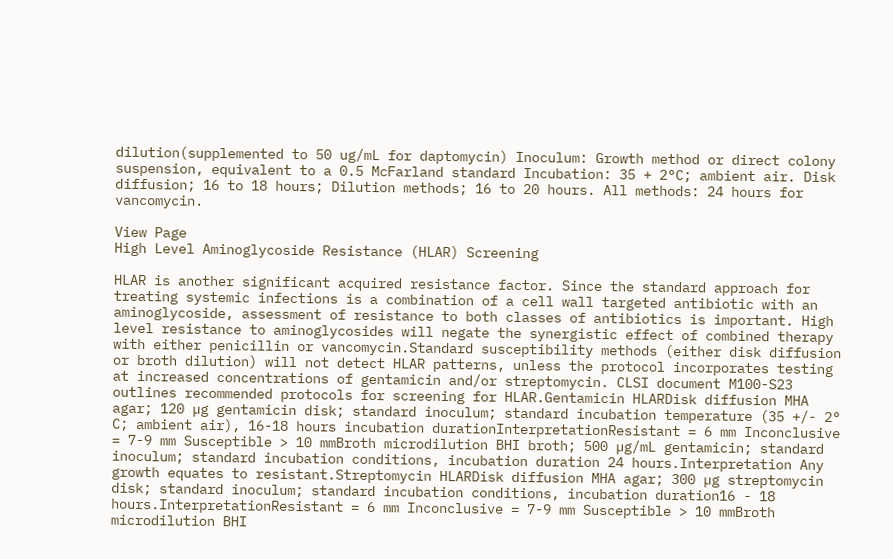dilution(supplemented to 50 ug/mL for daptomycin) Inoculum: Growth method or direct colony suspension, equivalent to a 0.5 McFarland standard Incubation: 35 + 2°C; ambient air. Disk diffusion; 16 to 18 hours; Dilution methods; 16 to 20 hours. All methods: 24 hours for vancomycin.

View Page
High Level Aminoglycoside Resistance (HLAR) Screening

HLAR is another significant acquired resistance factor. Since the standard approach for treating systemic infections is a combination of a cell wall targeted antibiotic with an aminoglycoside, assessment of resistance to both classes of antibiotics is important. High level resistance to aminoglycosides will negate the synergistic effect of combined therapy with either penicillin or vancomycin.Standard susceptibility methods (either disk diffusion or broth dilution) will not detect HLAR patterns, unless the protocol incorporates testing at increased concentrations of gentamicin and/or streptomycin. CLSI document M100-S23 outlines recommended protocols for screening for HLAR.Gentamicin HLARDisk diffusion MHA agar; 120 µg gentamicin disk; standard inoculum; standard incubation temperature (35 +/- 2° C; ambient air), 16-18 hours incubation durationInterpretationResistant = 6 mm Inconclusive = 7-9 mm Susceptible > 10 mmBroth microdilution BHI broth; 500 µg/mL gentamicin; standard inoculum; standard incubation conditions, incubation duration 24 hours.Interpretation Any growth equates to resistant.Streptomycin HLARDisk diffusion MHA agar; 300 µg streptomycin disk; standard inoculum; standard incubation conditions, incubation duration16 - 18 hours.InterpretationResistant = 6 mm Inconclusive = 7-9 mm Susceptible > 10 mmBroth microdilution BHI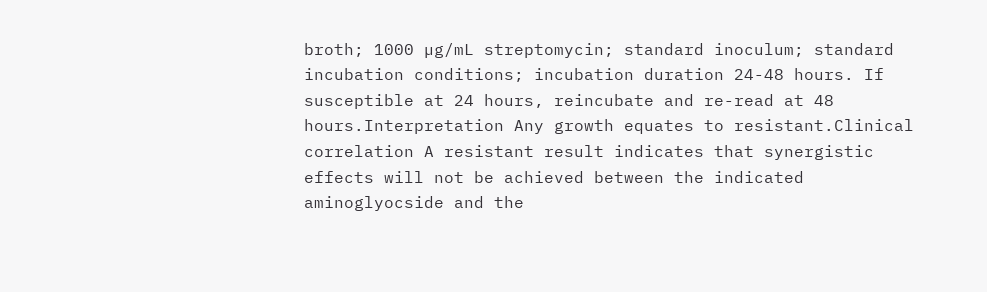broth; 1000 µg/mL streptomycin; standard inoculum; standard incubation conditions; incubation duration 24-48 hours. If susceptible at 24 hours, reincubate and re-read at 48 hours.Interpretation Any growth equates to resistant.Clinical correlation A resistant result indicates that synergistic effects will not be achieved between the indicated aminoglyocside and the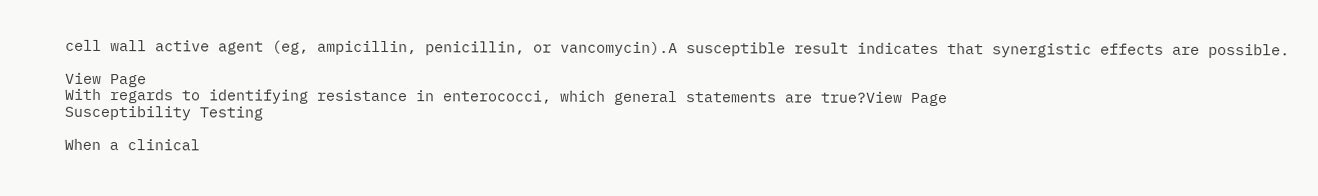cell wall active agent (eg, ampicillin, penicillin, or vancomycin).A susceptible result indicates that synergistic effects are possible.

View Page
With regards to identifying resistance in enterococci, which general statements are true?View Page
Susceptibility Testing

When a clinical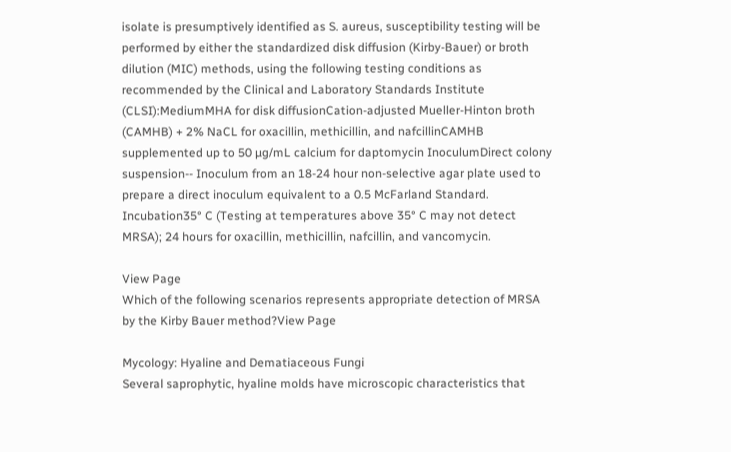isolate is presumptively identified as S. aureus, susceptibility testing will be performed by either the standardized disk diffusion (Kirby-Bauer) or broth dilution (MIC) methods, using the following testing conditions as recommended by the Clinical and Laboratory Standards Institute (CLSI):MediumMHA for disk diffusionCation-adjusted Mueller-Hinton broth (CAMHB) + 2% NaCL for oxacillin, methicillin, and nafcillinCAMHB supplemented up to 50 µg/mL calcium for daptomycin InoculumDirect colony suspension-- Inoculum from an 18-24 hour non-selective agar plate used to prepare a direct inoculum equivalent to a 0.5 McFarland Standard. Incubation35° C (Testing at temperatures above 35° C may not detect MRSA); 24 hours for oxacillin, methicillin, nafcillin, and vancomycin.

View Page
Which of the following scenarios represents appropriate detection of MRSA by the Kirby Bauer method?View Page

Mycology: Hyaline and Dematiaceous Fungi
Several saprophytic, hyaline molds have microscopic characteristics that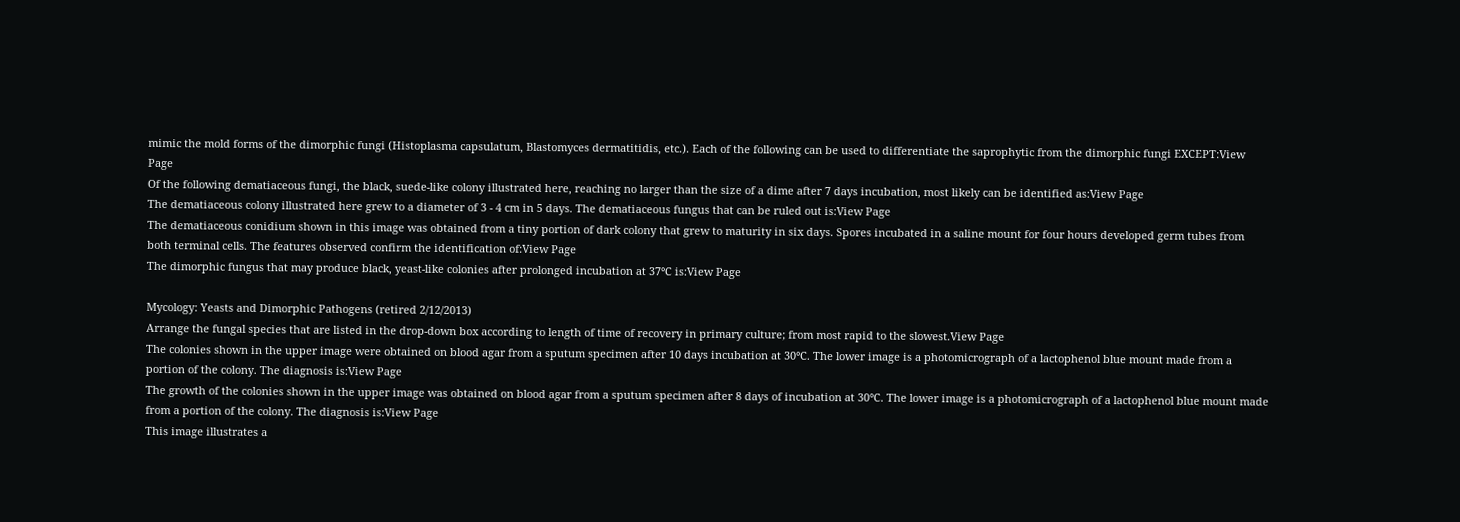mimic the mold forms of the dimorphic fungi (Histoplasma capsulatum, Blastomyces dermatitidis, etc.). Each of the following can be used to differentiate the saprophytic from the dimorphic fungi EXCEPT:View Page
Of the following dematiaceous fungi, the black, suede-like colony illustrated here, reaching no larger than the size of a dime after 7 days incubation, most likely can be identified as:View Page
The dematiaceous colony illustrated here grew to a diameter of 3 - 4 cm in 5 days. The dematiaceous fungus that can be ruled out is:View Page
The dematiaceous conidium shown in this image was obtained from a tiny portion of dark colony that grew to maturity in six days. Spores incubated in a saline mount for four hours developed germ tubes from both terminal cells. The features observed confirm the identification of:View Page
The dimorphic fungus that may produce black, yeast-like colonies after prolonged incubation at 37°C is:View Page

Mycology: Yeasts and Dimorphic Pathogens (retired 2/12/2013)
Arrange the fungal species that are listed in the drop-down box according to length of time of recovery in primary culture; from most rapid to the slowest.View Page
The colonies shown in the upper image were obtained on blood agar from a sputum specimen after 10 days incubation at 30°C. The lower image is a photomicrograph of a lactophenol blue mount made from a portion of the colony. The diagnosis is:View Page
The growth of the colonies shown in the upper image was obtained on blood agar from a sputum specimen after 8 days of incubation at 30°C. The lower image is a photomicrograph of a lactophenol blue mount made from a portion of the colony. The diagnosis is:View Page
This image illustrates a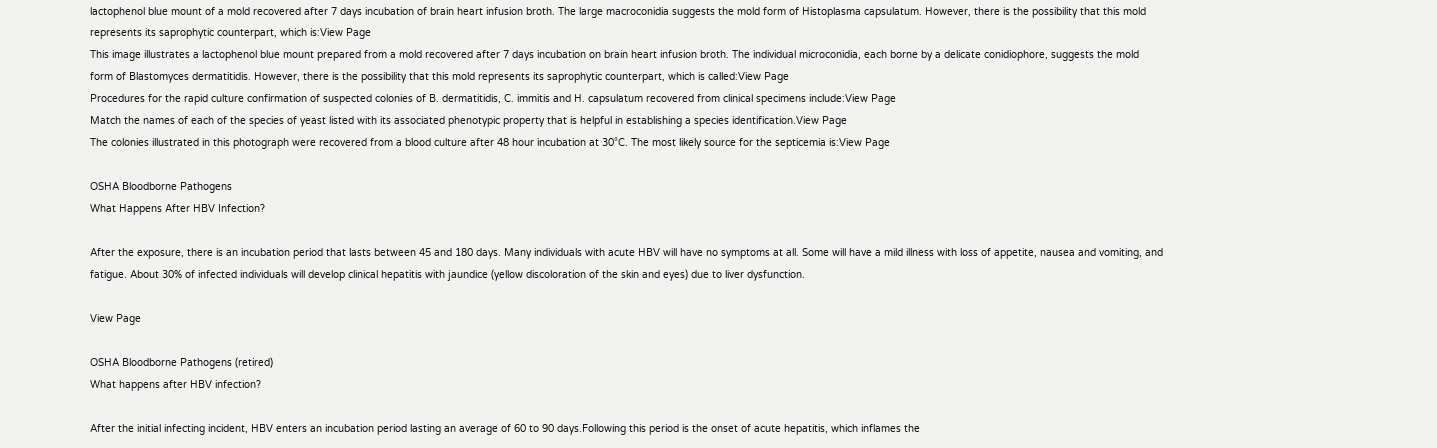lactophenol blue mount of a mold recovered after 7 days incubation of brain heart infusion broth. The large macroconidia suggests the mold form of Histoplasma capsulatum. However, there is the possibility that this mold represents its saprophytic counterpart, which is:View Page
This image illustrates a lactophenol blue mount prepared from a mold recovered after 7 days incubation on brain heart infusion broth. The individual microconidia, each borne by a delicate conidiophore, suggests the mold form of Blastomyces dermatitidis. However, there is the possibility that this mold represents its saprophytic counterpart, which is called:View Page
Procedures for the rapid culture confirmation of suspected colonies of B. dermatitidis, C. immitis and H. capsulatum recovered from clinical specimens include:View Page
Match the names of each of the species of yeast listed with its associated phenotypic property that is helpful in establishing a species identification.View Page
The colonies illustrated in this photograph were recovered from a blood culture after 48 hour incubation at 30°C. The most likely source for the septicemia is:View Page

OSHA Bloodborne Pathogens
What Happens After HBV Infection?

After the exposure, there is an incubation period that lasts between 45 and 180 days. Many individuals with acute HBV will have no symptoms at all. Some will have a mild illness with loss of appetite, nausea and vomiting, and fatigue. About 30% of infected individuals will develop clinical hepatitis with jaundice (yellow discoloration of the skin and eyes) due to liver dysfunction.

View Page

OSHA Bloodborne Pathogens (retired)
What happens after HBV infection?

After the initial infecting incident, HBV enters an incubation period lasting an average of 60 to 90 days.Following this period is the onset of acute hepatitis, which inflames the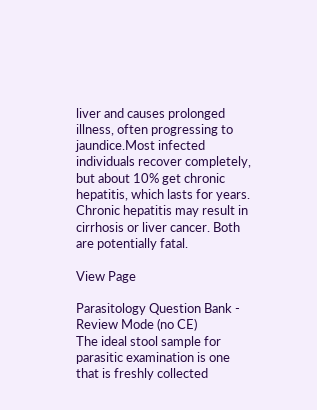liver and causes prolonged illness, often progressing to jaundice.Most infected individuals recover completely, but about 10% get chronic hepatitis, which lasts for years. Chronic hepatitis may result in cirrhosis or liver cancer. Both are potentially fatal.

View Page

Parasitology Question Bank - Review Mode (no CE)
The ideal stool sample for parasitic examination is one that is freshly collected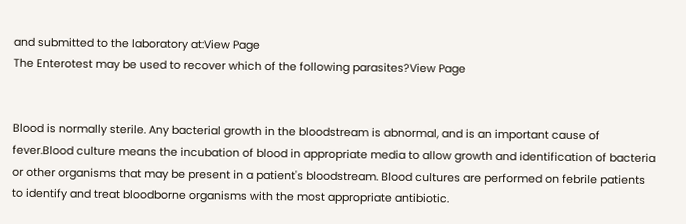and submitted to the laboratory at:View Page
The Enterotest may be used to recover which of the following parasites?View Page


Blood is normally sterile. Any bacterial growth in the bloodstream is abnormal, and is an important cause of fever.Blood culture means the incubation of blood in appropriate media to allow growth and identification of bacteria or other organisms that may be present in a patient's bloodstream. Blood cultures are performed on febrile patients to identify and treat bloodborne organisms with the most appropriate antibiotic.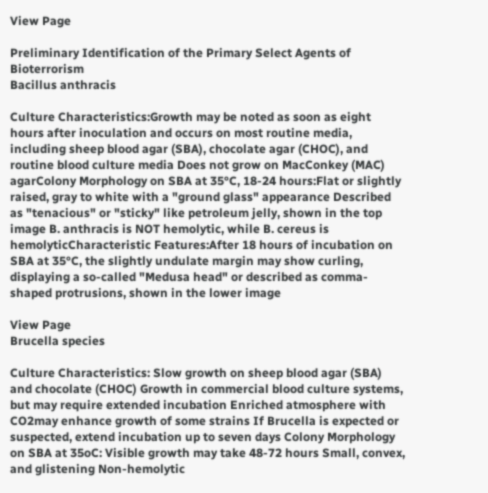View Page

Preliminary Identification of the Primary Select Agents of Bioterrorism
Bacillus anthracis

Culture Characteristics:Growth may be noted as soon as eight hours after inoculation and occurs on most routine media, including sheep blood agar (SBA), chocolate agar (CHOC), and routine blood culture media Does not grow on MacConkey (MAC) agarColony Morphology on SBA at 35°C, 18-24 hours:Flat or slightly raised, gray to white with a "ground glass" appearance Described as "tenacious" or "sticky" like petroleum jelly, shown in the top image B. anthracis is NOT hemolytic, while B. cereus is hemolyticCharacteristic Features:After 18 hours of incubation on SBA at 35°C, the slightly undulate margin may show curling, displaying a so-called "Medusa head" or described as comma-shaped protrusions, shown in the lower image

View Page
Brucella species

Culture Characteristics: Slow growth on sheep blood agar (SBA) and chocolate (CHOC) Growth in commercial blood culture systems, but may require extended incubation Enriched atmosphere with CO2may enhance growth of some strains If Brucella is expected or suspected, extend incubation up to seven days Colony Morphology on SBA at 35oC: Visible growth may take 48-72 hours Small, convex, and glistening Non-hemolytic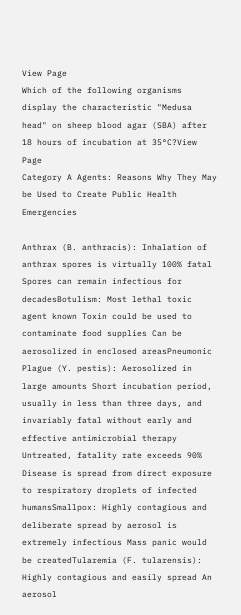View Page
Which of the following organisms display the characteristic "Medusa head" on sheep blood agar (SBA) after 18 hours of incubation at 35°C?View Page
Category A Agents: Reasons Why They May be Used to Create Public Health Emergencies

Anthrax (B. anthracis): Inhalation of anthrax spores is virtually 100% fatal Spores can remain infectious for decadesBotulism: Most lethal toxic agent known Toxin could be used to contaminate food supplies Can be aerosolized in enclosed areasPneumonic Plague (Y. pestis): Aerosolized in large amounts Short incubation period, usually in less than three days, and invariably fatal without early and effective antimicrobial therapy Untreated, fatality rate exceeds 90% Disease is spread from direct exposure to respiratory droplets of infected humansSmallpox: Highly contagious and deliberate spread by aerosol is extremely infectious Mass panic would be createdTularemia (F. tularensis): Highly contagious and easily spread An aerosol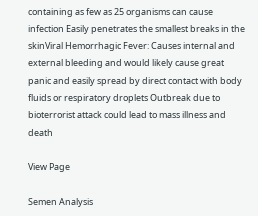containing as few as 25 organisms can cause infection Easily penetrates the smallest breaks in the skinViral Hemorrhagic Fever: Causes internal and external bleeding and would likely cause great panic and easily spread by direct contact with body fluids or respiratory droplets Outbreak due to bioterrorist attack could lead to mass illness and death

View Page

Semen Analysis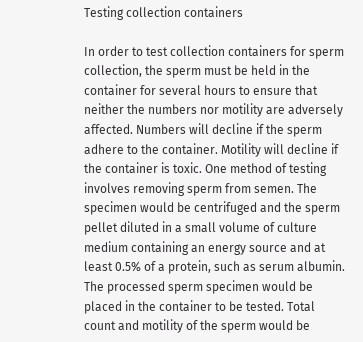Testing collection containers

In order to test collection containers for sperm collection, the sperm must be held in the container for several hours to ensure that neither the numbers nor motility are adversely affected. Numbers will decline if the sperm adhere to the container. Motility will decline if the container is toxic. One method of testing involves removing sperm from semen. The specimen would be centrifuged and the sperm pellet diluted in a small volume of culture medium containing an energy source and at least 0.5% of a protein, such as serum albumin. The processed sperm specimen would be placed in the container to be tested. Total count and motility of the sperm would be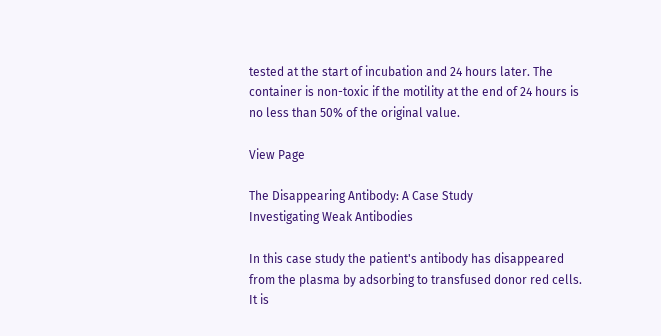tested at the start of incubation and 24 hours later. The container is non-toxic if the motility at the end of 24 hours is no less than 50% of the original value.

View Page

The Disappearing Antibody: A Case Study
Investigating Weak Antibodies

In this case study the patient's antibody has disappeared from the plasma by adsorbing to transfused donor red cells. It is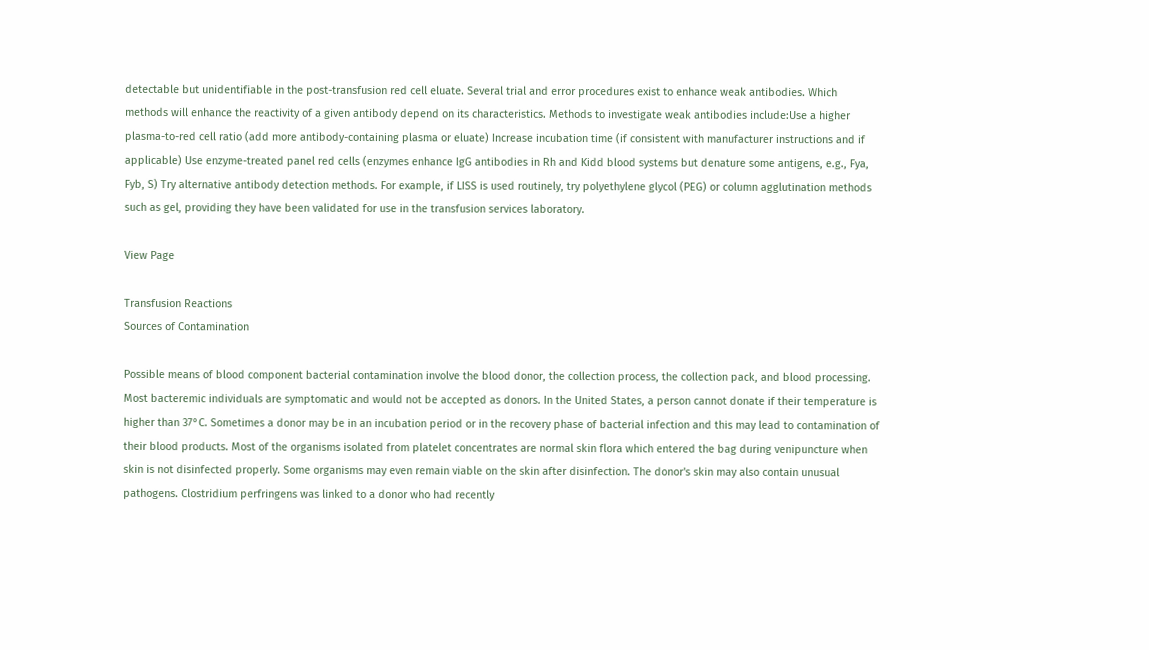detectable but unidentifiable in the post-transfusion red cell eluate. Several trial and error procedures exist to enhance weak antibodies. Which methods will enhance the reactivity of a given antibody depend on its characteristics. Methods to investigate weak antibodies include:Use a higher plasma-to-red cell ratio (add more antibody-containing plasma or eluate) Increase incubation time (if consistent with manufacturer instructions and if applicable) Use enzyme-treated panel red cells (enzymes enhance IgG antibodies in Rh and Kidd blood systems but denature some antigens, e.g., Fya, Fyb, S) Try alternative antibody detection methods. For example, if LISS is used routinely, try polyethylene glycol (PEG) or column agglutination methods such as gel, providing they have been validated for use in the transfusion services laboratory.

View Page

Transfusion Reactions
Sources of Contamination

Possible means of blood component bacterial contamination involve the blood donor, the collection process, the collection pack, and blood processing. Most bacteremic individuals are symptomatic and would not be accepted as donors. In the United States, a person cannot donate if their temperature is higher than 37°C. Sometimes a donor may be in an incubation period or in the recovery phase of bacterial infection and this may lead to contamination of their blood products. Most of the organisms isolated from platelet concentrates are normal skin flora which entered the bag during venipuncture when skin is not disinfected properly. Some organisms may even remain viable on the skin after disinfection. The donor's skin may also contain unusual pathogens. Clostridium perfringens was linked to a donor who had recently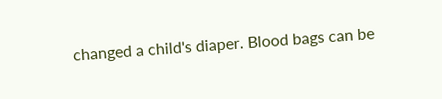changed a child's diaper. Blood bags can be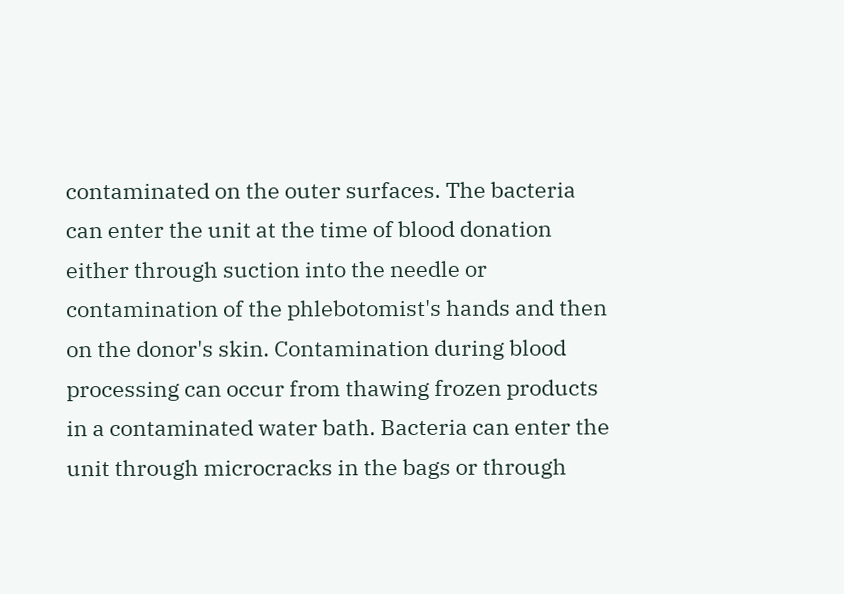contaminated on the outer surfaces. The bacteria can enter the unit at the time of blood donation either through suction into the needle or contamination of the phlebotomist's hands and then on the donor's skin. Contamination during blood processing can occur from thawing frozen products in a contaminated water bath. Bacteria can enter the unit through microcracks in the bags or through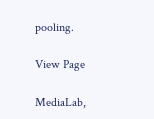pooling.

View Page

MediaLab,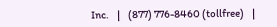Inc.    |    (877) 776-8460 (tollfree)    |